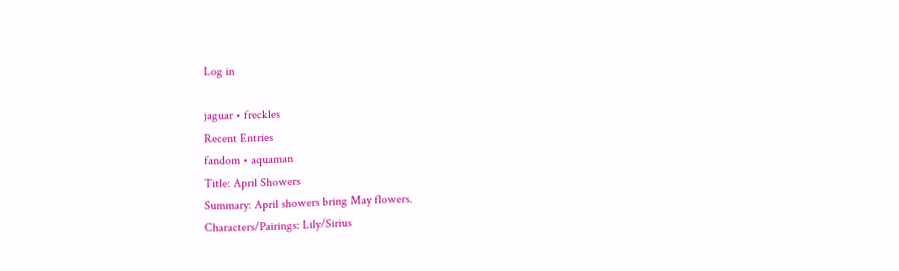Log in

jaguar • freckles
Recent Entries
fandom • aquaman
Title: April Showers
Summary: April showers bring May flowers.
Characters/Pairings: Lily/Sirius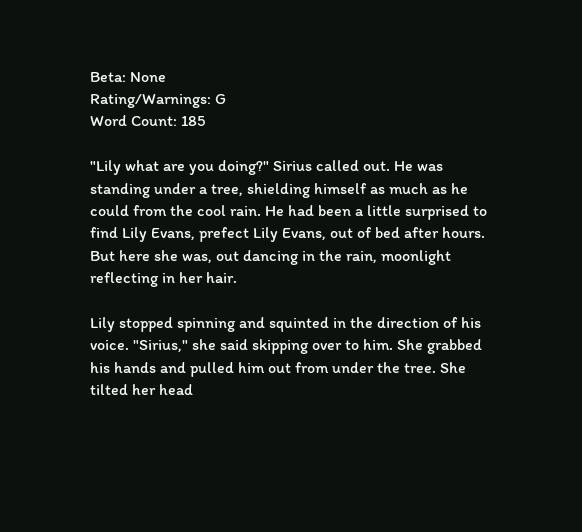Beta: None
Rating/Warnings: G
Word Count: 185

"Lily what are you doing?" Sirius called out. He was standing under a tree, shielding himself as much as he could from the cool rain. He had been a little surprised to find Lily Evans, prefect Lily Evans, out of bed after hours. But here she was, out dancing in the rain, moonlight reflecting in her hair.

Lily stopped spinning and squinted in the direction of his voice. "Sirius," she said skipping over to him. She grabbed his hands and pulled him out from under the tree. She tilted her head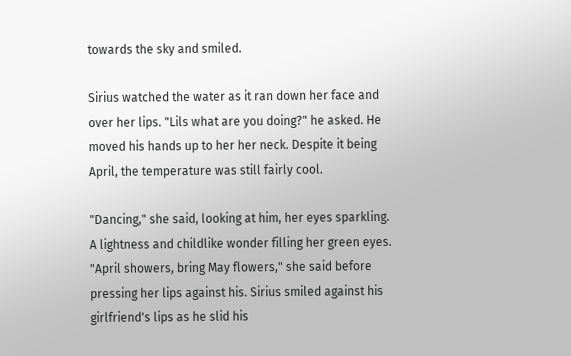towards the sky and smiled.

Sirius watched the water as it ran down her face and over her lips. "Lils what are you doing?" he asked. He moved his hands up to her her neck. Despite it being April, the temperature was still fairly cool.

"Dancing," she said, looking at him, her eyes sparkling. A lightness and childlike wonder filling her green eyes. "April showers, bring May flowers," she said before pressing her lips against his. Sirius smiled against his girlfriend's lips as he slid his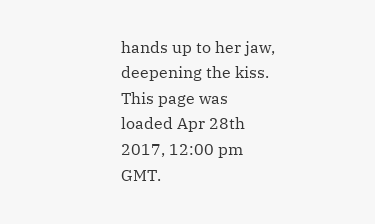hands up to her jaw, deepening the kiss.
This page was loaded Apr 28th 2017, 12:00 pm GMT.